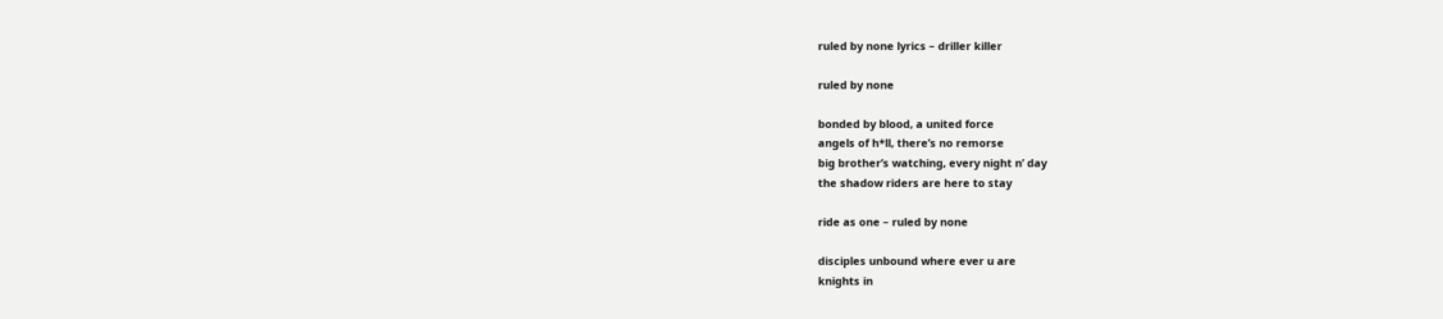ruled by none lyrics – driller killer

ruled by none

bonded by blood, a united force
angels of h*ll, there’s no remorse
big brother’s watching, every night n’ day
the shadow riders are here to stay

ride as one – ruled by none

disciples unbound where ever u are
knights in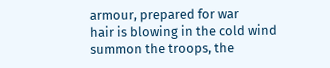armour, prepared for war
hair is blowing in the cold wind
summon the troops, the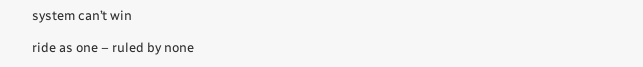system can’t win

ride as one – ruled by none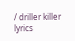/ driller killer lyrics